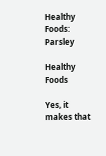Healthy Foods: Parsley

Healthy Foods

Yes, it makes that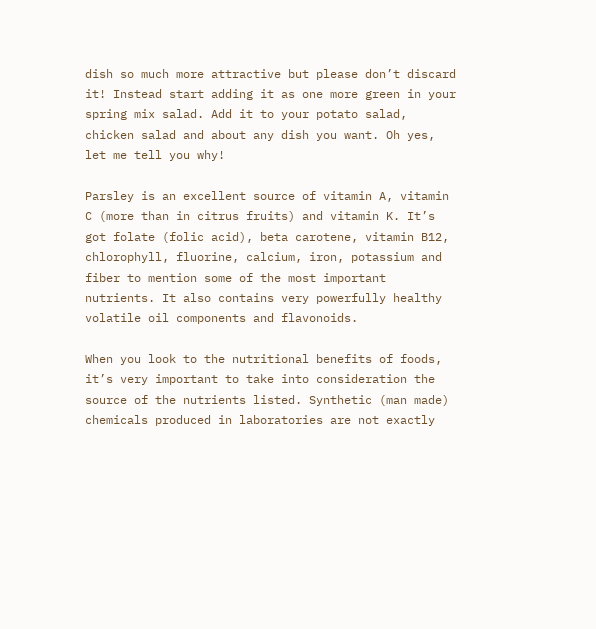dish so much more attractive but please don’t discard it! Instead start adding it as one more green in your spring mix salad. Add it to your potato salad, chicken salad and about any dish you want. Oh yes, let me tell you why!

Parsley is an excellent source of vitamin A, vitamin C (more than in citrus fruits) and vitamin K. It’s got folate (folic acid), beta carotene, vitamin B12, chlorophyll, fluorine, calcium, iron, potassium and fiber to mention some of the most important nutrients. It also contains very powerfully healthy volatile oil components and flavonoids.

When you look to the nutritional benefits of foods, it’s very important to take into consideration the source of the nutrients listed. Synthetic (man made) chemicals produced in laboratories are not exactly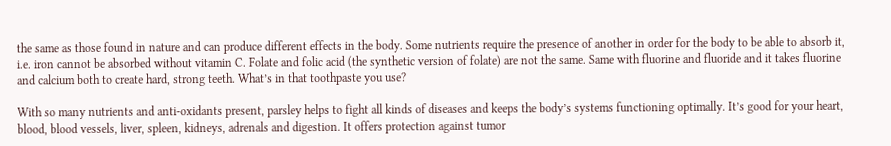the same as those found in nature and can produce different effects in the body. Some nutrients require the presence of another in order for the body to be able to absorb it, i.e. iron cannot be absorbed without vitamin C. Folate and folic acid (the synthetic version of folate) are not the same. Same with fluorine and fluoride and it takes fluorine and calcium both to create hard, strong teeth. What’s in that toothpaste you use?

With so many nutrients and anti-oxidants present, parsley helps to fight all kinds of diseases and keeps the body’s systems functioning optimally. It’s good for your heart, blood, blood vessels, liver, spleen, kidneys, adrenals and digestion. It offers protection against tumor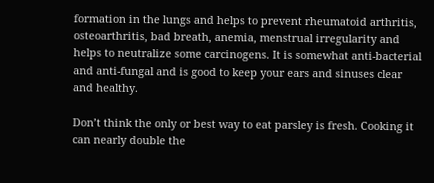formation in the lungs and helps to prevent rheumatoid arthritis, osteoarthritis, bad breath, anemia, menstrual irregularity and helps to neutralize some carcinogens. It is somewhat anti-bacterial and anti-fungal and is good to keep your ears and sinuses clear and healthy.

Don’t think the only or best way to eat parsley is fresh. Cooking it can nearly double the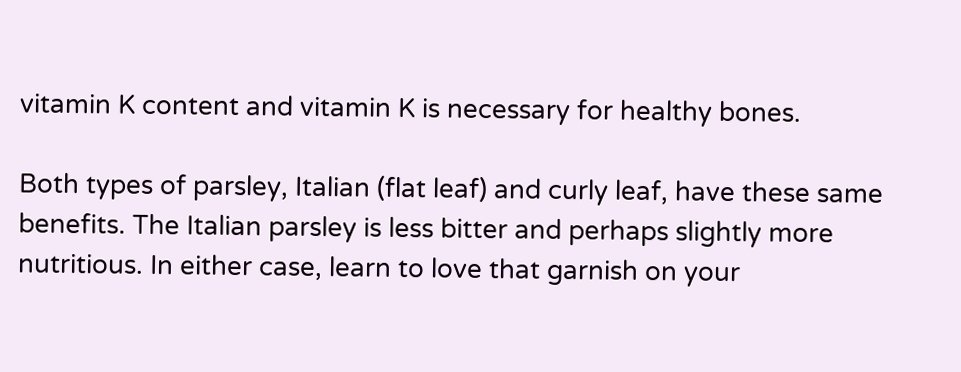vitamin K content and vitamin K is necessary for healthy bones.

Both types of parsley, Italian (flat leaf) and curly leaf, have these same benefits. The Italian parsley is less bitter and perhaps slightly more nutritious. In either case, learn to love that garnish on your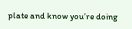plate and know you’re doing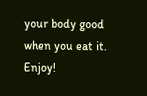your body good when you eat it. Enjoy!